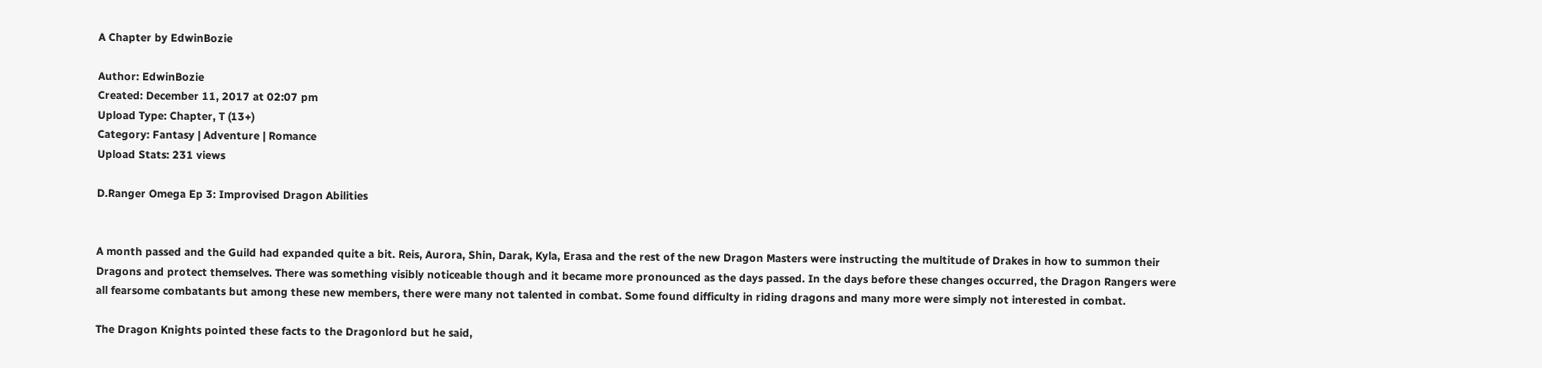A Chapter by EdwinBozie

Author: EdwinBozie
Created: December 11, 2017 at 02:07 pm
Upload Type: Chapter, T (13+)
Category: Fantasy | Adventure | Romance
Upload Stats: 231 views

D.Ranger Omega Ep 3: Improvised Dragon Abilities


A month passed and the Guild had expanded quite a bit. Reis, Aurora, Shin, Darak, Kyla, Erasa and the rest of the new Dragon Masters were instructing the multitude of Drakes in how to summon their Dragons and protect themselves. There was something visibly noticeable though and it became more pronounced as the days passed. In the days before these changes occurred, the Dragon Rangers were all fearsome combatants but among these new members, there were many not talented in combat. Some found difficulty in riding dragons and many more were simply not interested in combat.

The Dragon Knights pointed these facts to the Dragonlord but he said,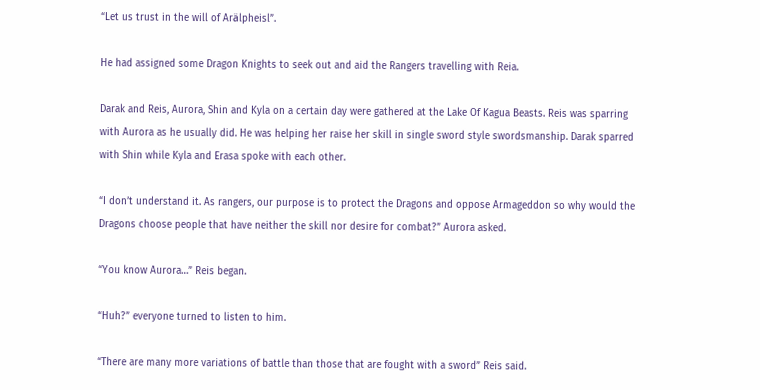“Let us trust in the will of Arӓlpheisl”.

He had assigned some Dragon Knights to seek out and aid the Rangers travelling with Reia.

Darak and Reis, Aurora, Shin and Kyla on a certain day were gathered at the Lake Of Kagua Beasts. Reis was sparring with Aurora as he usually did. He was helping her raise her skill in single sword style swordsmanship. Darak sparred with Shin while Kyla and Erasa spoke with each other.

“I don’t understand it. As rangers, our purpose is to protect the Dragons and oppose Armageddon so why would the Dragons choose people that have neither the skill nor desire for combat?” Aurora asked.

“You know Aurora…” Reis began.

“Huh?” everyone turned to listen to him.

“There are many more variations of battle than those that are fought with a sword” Reis said.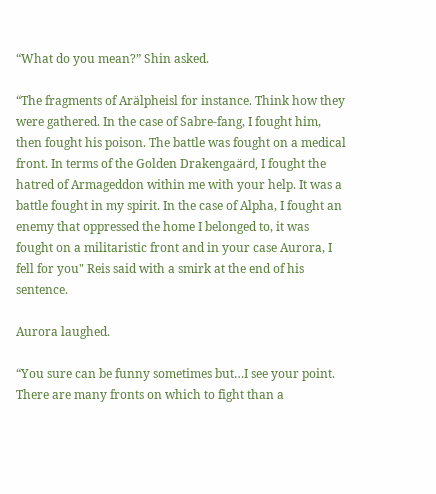“What do you mean?” Shin asked.

“The fragments of Arӓlpheisl for instance. Think how they were gathered. In the case of Sabre-fang, I fought him, then fought his poison. The battle was fought on a medical front. In terms of the Golden Drakengaӓrd, I fought the hatred of Armageddon within me with your help. It was a battle fought in my spirit. In the case of Alpha, I fought an enemy that oppressed the home I belonged to, it was fought on a militaristic front and in your case Aurora, I fell for you" Reis said with a smirk at the end of his sentence.

Aurora laughed.

“You sure can be funny sometimes but…I see your point. There are many fronts on which to fight than a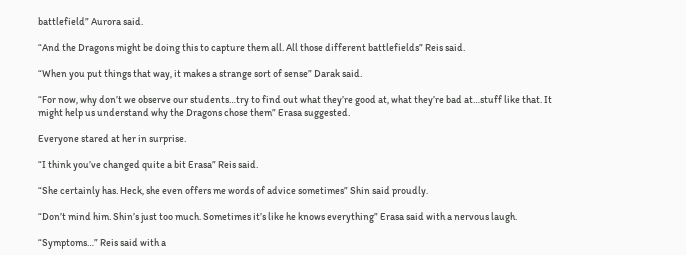battlefield” Aurora said.

“And the Dragons might be doing this to capture them all. All those different battlefields” Reis said.

“When you put things that way, it makes a strange sort of sense” Darak said.

“For now, why don’t we observe our students…try to find out what they’re good at, what they’re bad at…stuff like that. It might help us understand why the Dragons chose them” Erasa suggested.

Everyone stared at her in surprise.

“I think you’ve changed quite a bit Erasa” Reis said.

“She certainly has. Heck, she even offers me words of advice sometimes” Shin said proudly.

“Don’t mind him. Shin’s just too much. Sometimes it’s like he knows everything” Erasa said with a nervous laugh.

“Symptoms…” Reis said with a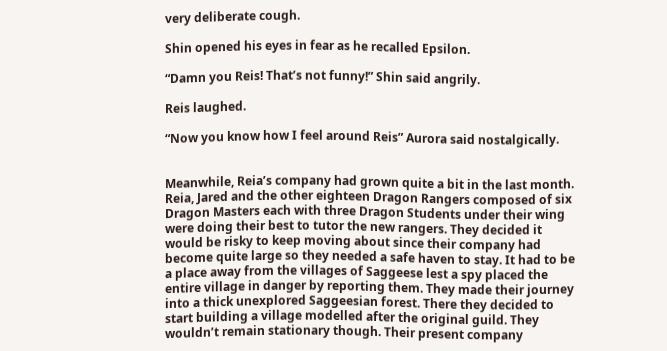very deliberate cough.

Shin opened his eyes in fear as he recalled Epsilon.

“Damn you Reis! That’s not funny!” Shin said angrily.

Reis laughed.

“Now you know how I feel around Reis” Aurora said nostalgically.


Meanwhile, Reia’s company had grown quite a bit in the last month. Reia, Jared and the other eighteen Dragon Rangers composed of six Dragon Masters each with three Dragon Students under their wing were doing their best to tutor the new rangers. They decided it would be risky to keep moving about since their company had become quite large so they needed a safe haven to stay. It had to be a place away from the villages of Saggeese lest a spy placed the entire village in danger by reporting them. They made their journey into a thick unexplored Saggeesian forest. There they decided to start building a village modelled after the original guild. They wouldn’t remain stationary though. Their present company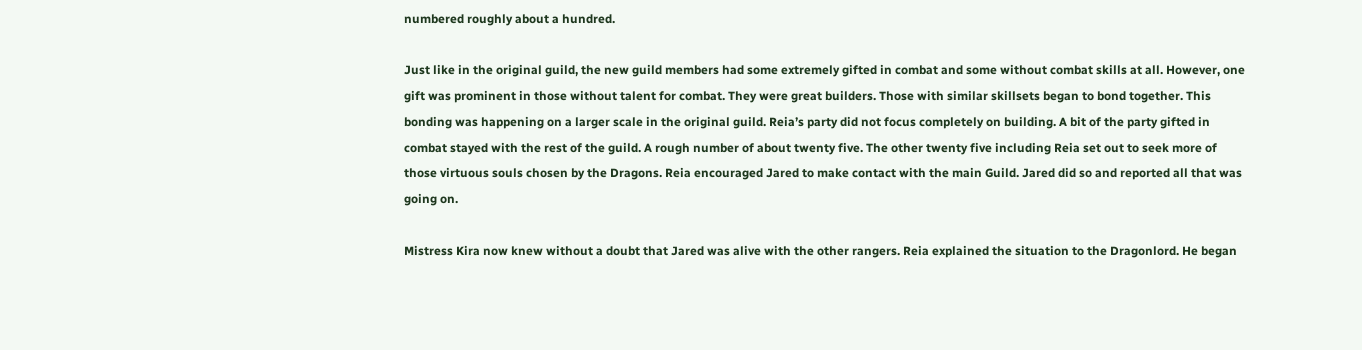numbered roughly about a hundred.

Just like in the original guild, the new guild members had some extremely gifted in combat and some without combat skills at all. However, one gift was prominent in those without talent for combat. They were great builders. Those with similar skillsets began to bond together. This bonding was happening on a larger scale in the original guild. Reia’s party did not focus completely on building. A bit of the party gifted in combat stayed with the rest of the guild. A rough number of about twenty five. The other twenty five including Reia set out to seek more of those virtuous souls chosen by the Dragons. Reia encouraged Jared to make contact with the main Guild. Jared did so and reported all that was going on.

Mistress Kira now knew without a doubt that Jared was alive with the other rangers. Reia explained the situation to the Dragonlord. He began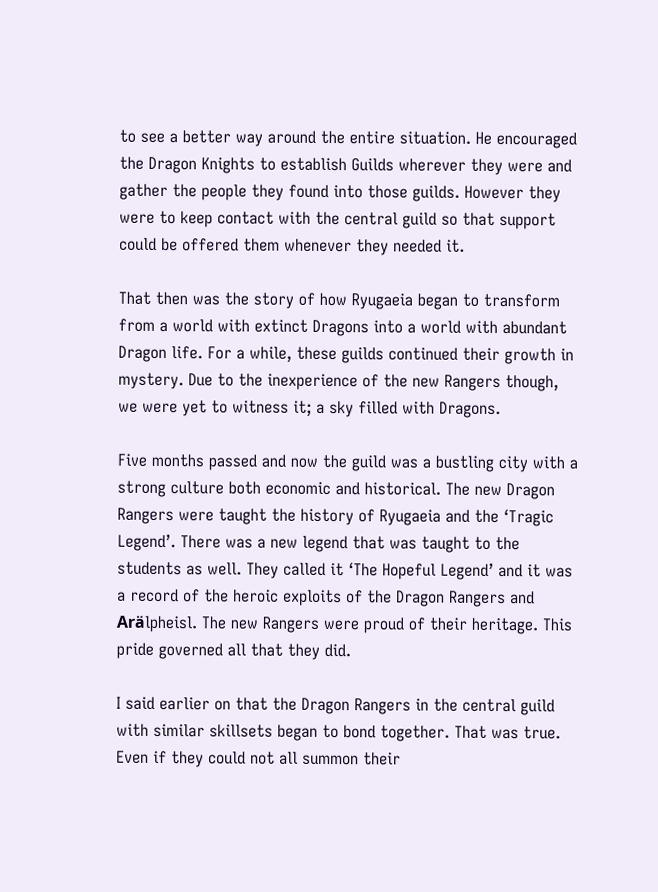to see a better way around the entire situation. He encouraged the Dragon Knights to establish Guilds wherever they were and gather the people they found into those guilds. However they were to keep contact with the central guild so that support could be offered them whenever they needed it.

That then was the story of how Ryugaeia began to transform from a world with extinct Dragons into a world with abundant Dragon life. For a while, these guilds continued their growth in mystery. Due to the inexperience of the new Rangers though, we were yet to witness it; a sky filled with Dragons.

Five months passed and now the guild was a bustling city with a strong culture both economic and historical. The new Dragon Rangers were taught the history of Ryugaeia and the ‘Tragic Legend’. There was a new legend that was taught to the students as well. They called it ‘The Hopeful Legend’ and it was a record of the heroic exploits of the Dragon Rangers and Arӓlpheisl. The new Rangers were proud of their heritage. This pride governed all that they did.

I said earlier on that the Dragon Rangers in the central guild with similar skillsets began to bond together. That was true. Even if they could not all summon their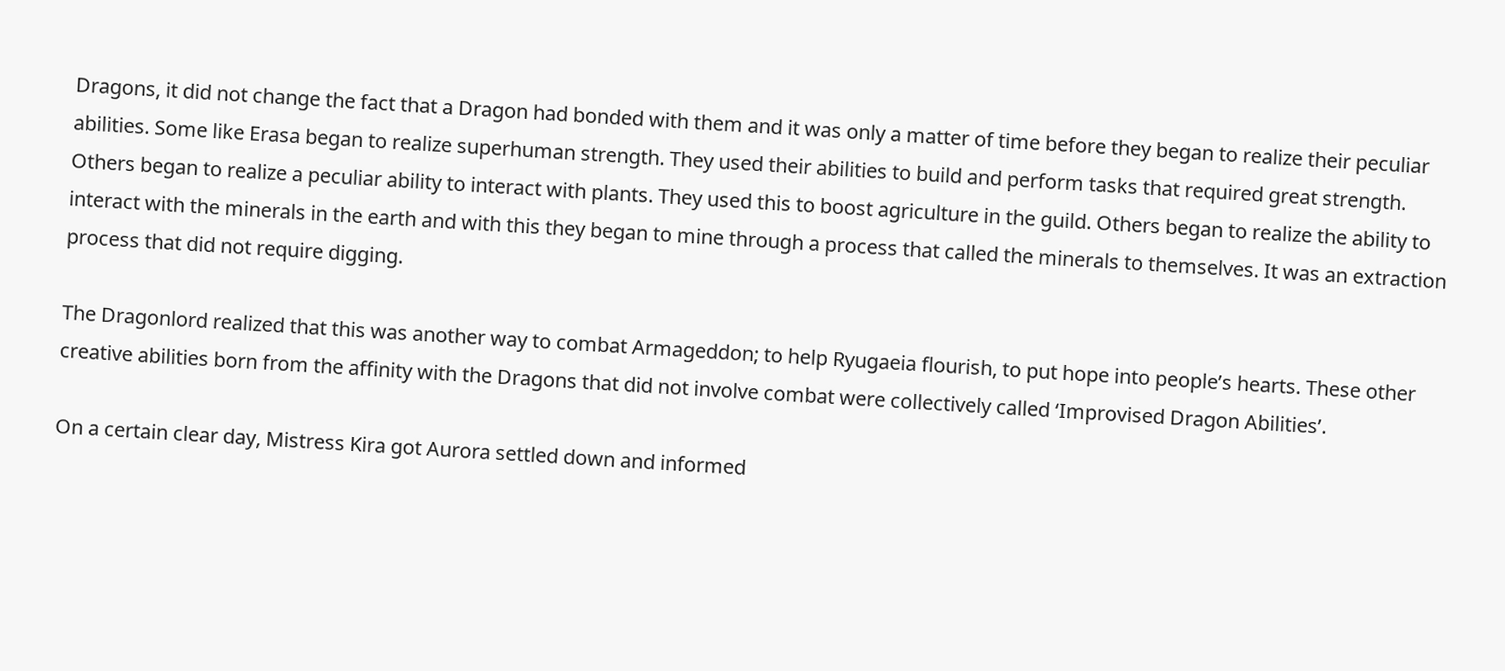Dragons, it did not change the fact that a Dragon had bonded with them and it was only a matter of time before they began to realize their peculiar abilities. Some like Erasa began to realize superhuman strength. They used their abilities to build and perform tasks that required great strength. Others began to realize a peculiar ability to interact with plants. They used this to boost agriculture in the guild. Others began to realize the ability to interact with the minerals in the earth and with this they began to mine through a process that called the minerals to themselves. It was an extraction process that did not require digging.

The Dragonlord realized that this was another way to combat Armageddon; to help Ryugaeia flourish, to put hope into people’s hearts. These other creative abilities born from the affinity with the Dragons that did not involve combat were collectively called ‘Improvised Dragon Abilities’.

On a certain clear day, Mistress Kira got Aurora settled down and informed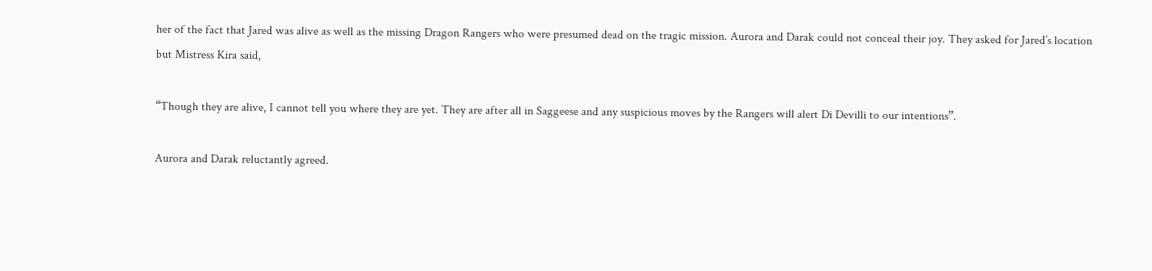her of the fact that Jared was alive as well as the missing Dragon Rangers who were presumed dead on the tragic mission. Aurora and Darak could not conceal their joy. They asked for Jared’s location but Mistress Kira said,

“Though they are alive, I cannot tell you where they are yet. They are after all in Saggeese and any suspicious moves by the Rangers will alert Di Devilli to our intentions”.

Aurora and Darak reluctantly agreed.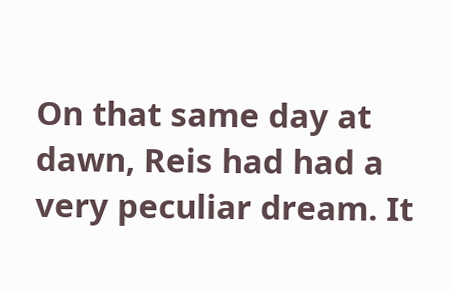On that same day at dawn, Reis had had a very peculiar dream. It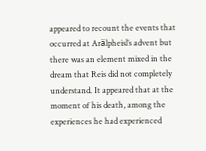appeared to recount the events that occurred at Arӓlpheisl’s advent but there was an element mixed in the dream that Reis did not completely understand. It appeared that at the moment of his death, among the experiences he had experienced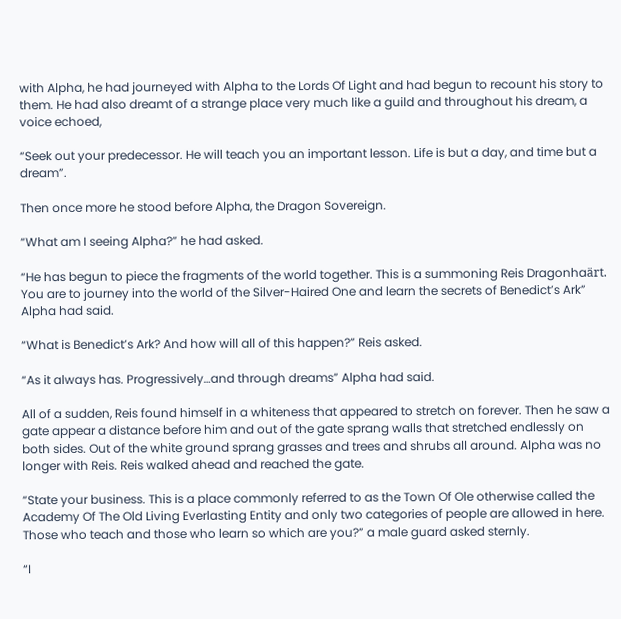with Alpha, he had journeyed with Alpha to the Lords Of Light and had begun to recount his story to them. He had also dreamt of a strange place very much like a guild and throughout his dream, a voice echoed,

“Seek out your predecessor. He will teach you an important lesson. Life is but a day, and time but a dream”.

Then once more he stood before Alpha, the Dragon Sovereign.

“What am I seeing Alpha?” he had asked.

“He has begun to piece the fragments of the world together. This is a summoning Reis Dragonhaӓrt. You are to journey into the world of the Silver-Haired One and learn the secrets of Benedict’s Ark” Alpha had said.

“What is Benedict’s Ark? And how will all of this happen?” Reis asked.

“As it always has. Progressively…and through dreams” Alpha had said.

All of a sudden, Reis found himself in a whiteness that appeared to stretch on forever. Then he saw a gate appear a distance before him and out of the gate sprang walls that stretched endlessly on both sides. Out of the white ground sprang grasses and trees and shrubs all around. Alpha was no longer with Reis. Reis walked ahead and reached the gate.

“State your business. This is a place commonly referred to as the Town Of Ole otherwise called the Academy Of The Old Living Everlasting Entity and only two categories of people are allowed in here. Those who teach and those who learn so which are you?” a male guard asked sternly.

“I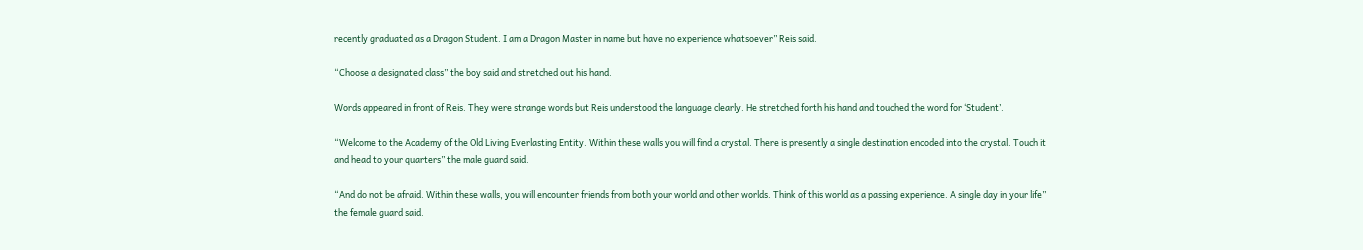recently graduated as a Dragon Student. I am a Dragon Master in name but have no experience whatsoever” Reis said.

“Choose a designated class” the boy said and stretched out his hand.

Words appeared in front of Reis. They were strange words but Reis understood the language clearly. He stretched forth his hand and touched the word for ‘Student’.

“Welcome to the Academy of the Old Living Everlasting Entity. Within these walls you will find a crystal. There is presently a single destination encoded into the crystal. Touch it and head to your quarters” the male guard said.

“And do not be afraid. Within these walls, you will encounter friends from both your world and other worlds. Think of this world as a passing experience. A single day in your life” the female guard said.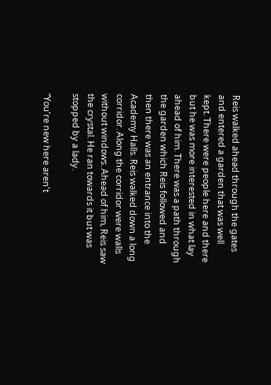Reis walked ahead through the gates and entered a garden that was well kept. There were people here and there but he was more interested in what lay ahead of him. There was a path through the garden which Reis followed and then there was an entrance into the Academy Halls. Reis walked down a long corridor. Along the corridor were walls without windows. Ahead of him, Reis saw the crystal. He ran towards it but was stopped by a lady.

“You’re new here aren’t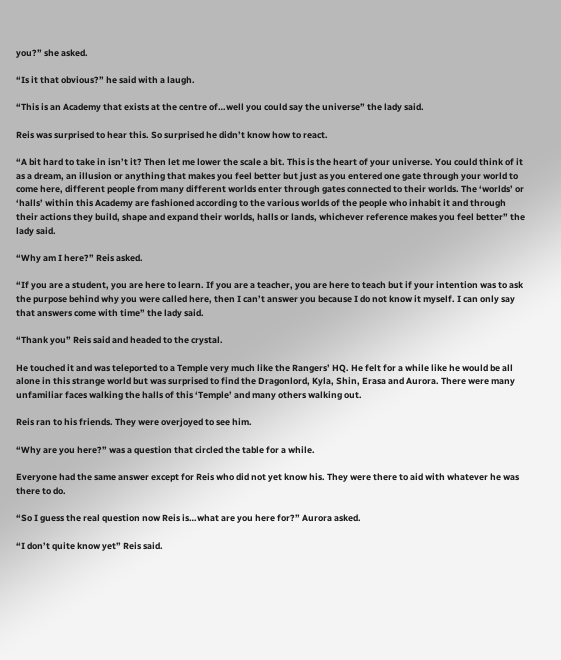you?” she asked.

“Is it that obvious?” he said with a laugh.

“This is an Academy that exists at the centre of…well you could say the universe” the lady said.

Reis was surprised to hear this. So surprised he didn’t know how to react.

“A bit hard to take in isn’t it? Then let me lower the scale a bit. This is the heart of your universe. You could think of it as a dream, an illusion or anything that makes you feel better but just as you entered one gate through your world to come here, different people from many different worlds enter through gates connected to their worlds. The ‘worlds’ or ‘halls’ within this Academy are fashioned according to the various worlds of the people who inhabit it and through their actions they build, shape and expand their worlds, halls or lands, whichever reference makes you feel better” the lady said.

“Why am I here?” Reis asked.

“If you are a student, you are here to learn. If you are a teacher, you are here to teach but if your intention was to ask the purpose behind why you were called here, then I can’t answer you because I do not know it myself. I can only say that answers come with time” the lady said.

“Thank you” Reis said and headed to the crystal.

He touched it and was teleported to a Temple very much like the Rangers’ HQ. He felt for a while like he would be all alone in this strange world but was surprised to find the Dragonlord, Kyla, Shin, Erasa and Aurora. There were many unfamiliar faces walking the halls of this ‘Temple’ and many others walking out.

Reis ran to his friends. They were overjoyed to see him.

“Why are you here?” was a question that circled the table for a while.

Everyone had the same answer except for Reis who did not yet know his. They were there to aid with whatever he was there to do.

“So I guess the real question now Reis is…what are you here for?” Aurora asked.

“I don’t quite know yet” Reis said.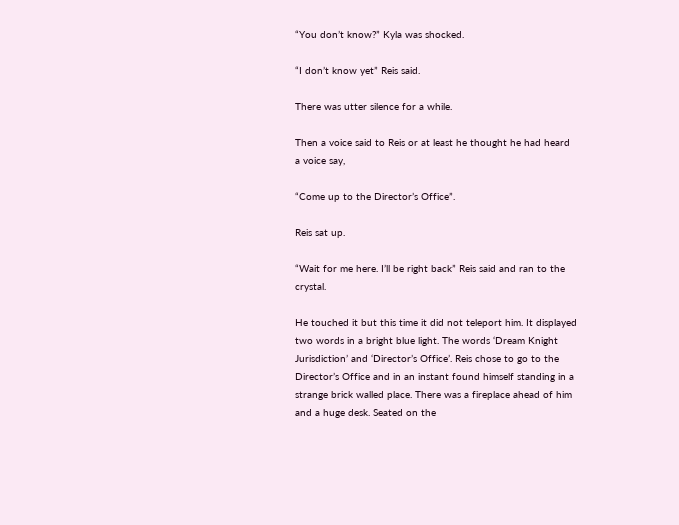“You don’t know?” Kyla was shocked.

“I don’t know yet” Reis said.

There was utter silence for a while.

Then a voice said to Reis or at least he thought he had heard a voice say,

“Come up to the Director’s Office”.

Reis sat up.

“Wait for me here. I’ll be right back” Reis said and ran to the crystal.

He touched it but this time it did not teleport him. It displayed two words in a bright blue light. The words ‘Dream Knight Jurisdiction’ and ‘Director’s Office’. Reis chose to go to the Director’s Office and in an instant found himself standing in a strange brick walled place. There was a fireplace ahead of him and a huge desk. Seated on the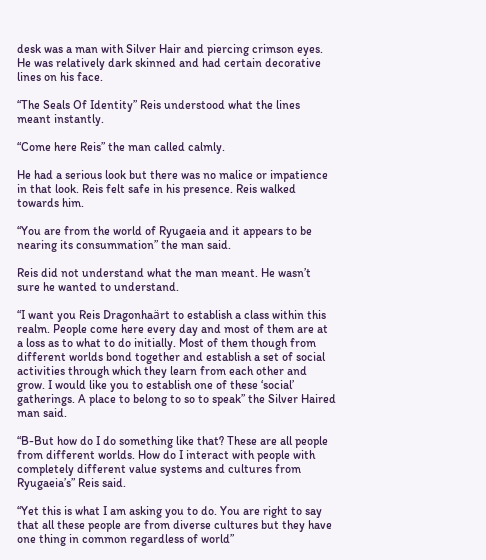desk was a man with Silver Hair and piercing crimson eyes. He was relatively dark skinned and had certain decorative lines on his face.

“The Seals Of Identity” Reis understood what the lines meant instantly.

“Come here Reis” the man called calmly.

He had a serious look but there was no malice or impatience in that look. Reis felt safe in his presence. Reis walked towards him.

“You are from the world of Ryugaeia and it appears to be nearing its consummation” the man said.

Reis did not understand what the man meant. He wasn’t sure he wanted to understand.

“I want you Reis Dragonhaӓrt to establish a class within this realm. People come here every day and most of them are at a loss as to what to do initially. Most of them though from different worlds bond together and establish a set of social activities through which they learn from each other and grow. I would like you to establish one of these ‘social’ gatherings. A place to belong to so to speak” the Silver Haired man said.

“B-But how do I do something like that? These are all people from different worlds. How do I interact with people with completely different value systems and cultures from Ryugaeia’s” Reis said.

“Yet this is what I am asking you to do. You are right to say that all these people are from diverse cultures but they have one thing in common regardless of world”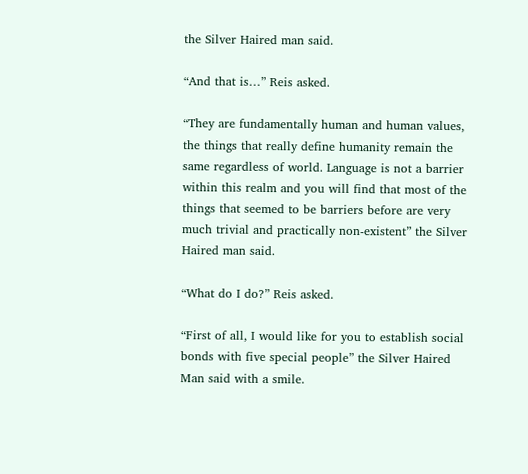the Silver Haired man said.

“And that is…” Reis asked.

“They are fundamentally human and human values, the things that really define humanity remain the same regardless of world. Language is not a barrier within this realm and you will find that most of the things that seemed to be barriers before are very much trivial and practically non-existent” the Silver Haired man said.

“What do I do?” Reis asked.

“First of all, I would like for you to establish social bonds with five special people” the Silver Haired Man said with a smile.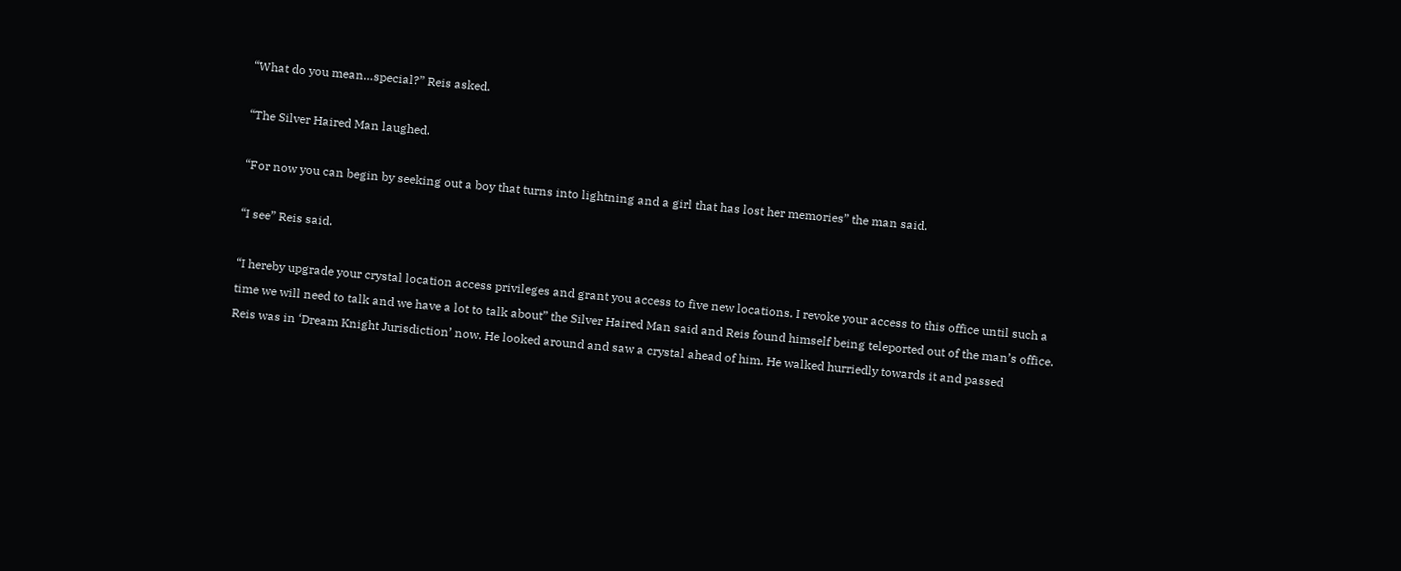“What do you mean…special?” Reis asked.

“The Silver Haired Man laughed.

“For now you can begin by seeking out a boy that turns into lightning and a girl that has lost her memories” the man said.

“I see” Reis said.

“I hereby upgrade your crystal location access privileges and grant you access to five new locations. I revoke your access to this office until such a time we will need to talk and we have a lot to talk about” the Silver Haired Man said and Reis found himself being teleported out of the man’s office. Reis was in ‘Dream Knight Jurisdiction’ now. He looked around and saw a crystal ahead of him. He walked hurriedly towards it and passed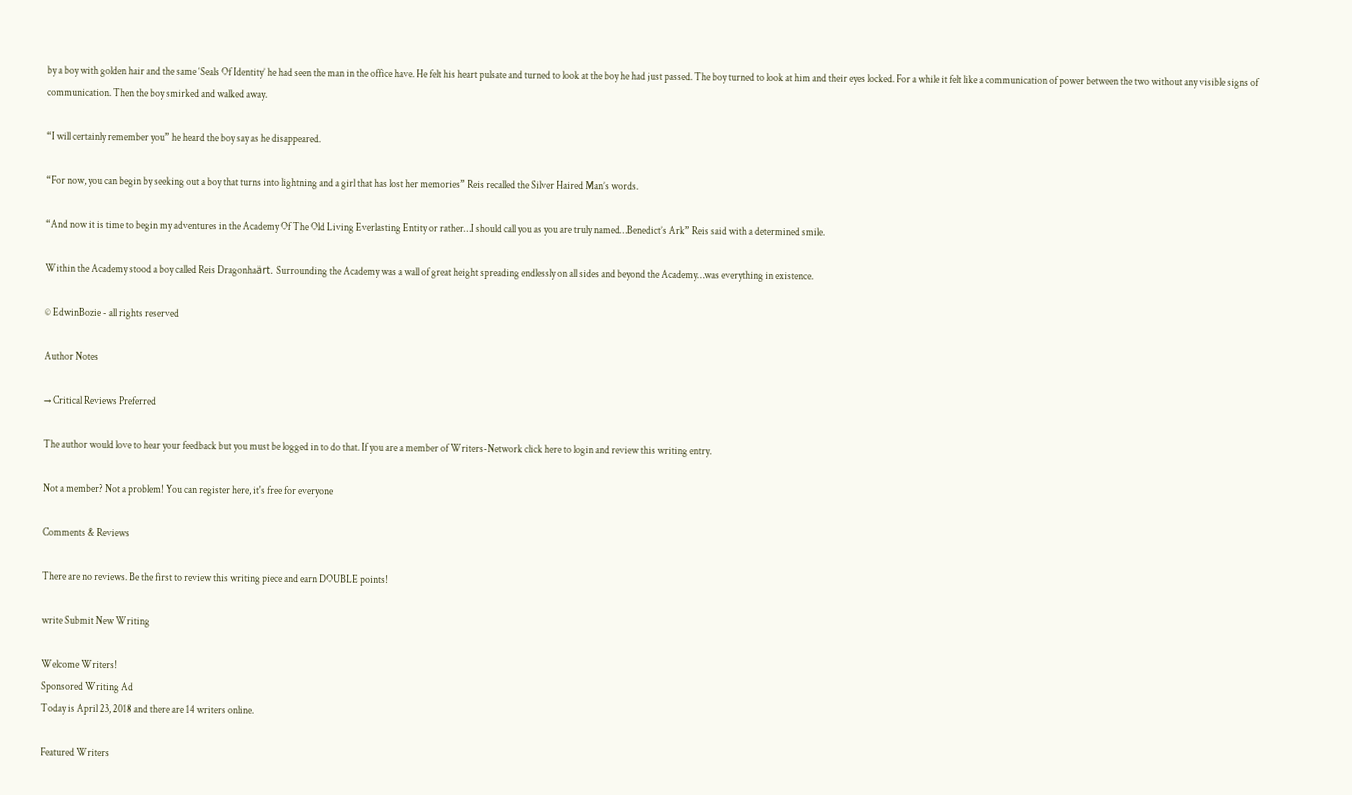by a boy with golden hair and the same ‘Seals Of Identity’ he had seen the man in the office have. He felt his heart pulsate and turned to look at the boy he had just passed. The boy turned to look at him and their eyes locked. For a while it felt like a communication of power between the two without any visible signs of communication. Then the boy smirked and walked away.

“I will certainly remember you” he heard the boy say as he disappeared.

“For now, you can begin by seeking out a boy that turns into lightning and a girl that has lost her memories” Reis recalled the Silver Haired Man’s words.

“And now it is time to begin my adventures in the Academy Of The Old Living Everlasting Entity or rather…I should call you as you are truly named…Benedict’s Ark” Reis said with a determined smile.

Within the Academy stood a boy called Reis Dragonhaӓrt. Surrounding the Academy was a wall of great height spreading endlessly on all sides and beyond the Academy…was everything in existence.

© EdwinBozie - all rights reserved

Author Notes

→ Critical Reviews Preferred

The author would love to hear your feedback but you must be logged in to do that. If you are a member of Writers-Network click here to login and review this writing entry.

Not a member? Not a problem! You can register here, it's free for everyone

Comments & Reviews

There are no reviews. Be the first to review this writing piece and earn DOUBLE points!

write Submit New Writing

Welcome Writers!
Sponsored Writing Ad
Today is April 23, 2018 and there are 14 writers online.

Featured Writers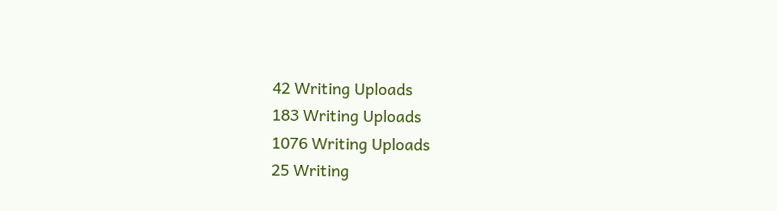42 Writing Uploads
183 Writing Uploads
1076 Writing Uploads
25 Writing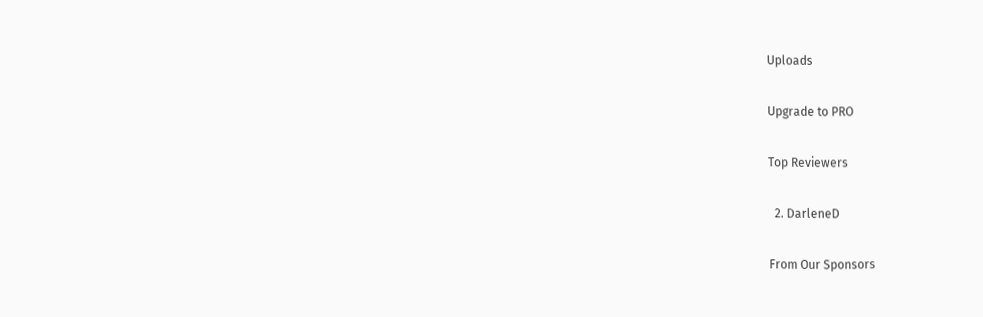Uploads

Upgrade to PRO

Top Reviewers

  2. DarleneD

From Our Sponsors